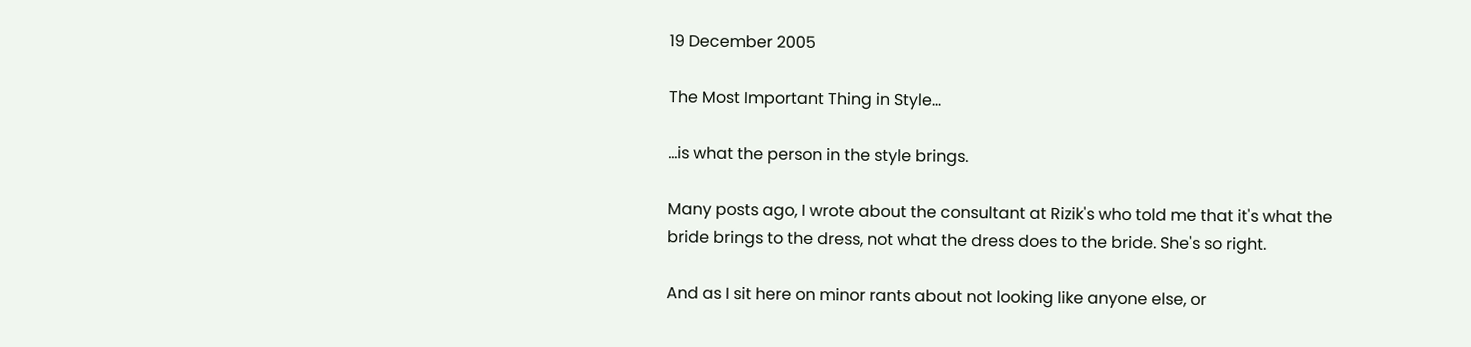19 December 2005

The Most Important Thing in Style...

...is what the person in the style brings.

Many posts ago, I wrote about the consultant at Rizik's who told me that it's what the bride brings to the dress, not what the dress does to the bride. She's so right.

And as I sit here on minor rants about not looking like anyone else, or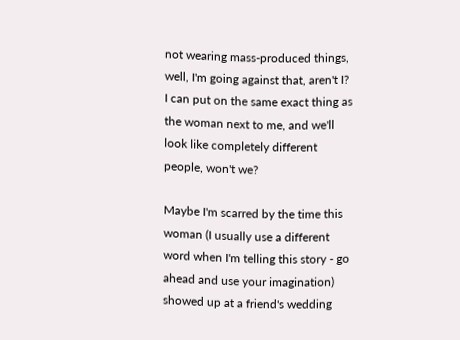not wearing mass-produced things, well, I'm going against that, aren't I? I can put on the same exact thing as the woman next to me, and we'll look like completely different people, won't we?

Maybe I'm scarred by the time this woman (I usually use a different word when I'm telling this story - go ahead and use your imagination) showed up at a friend's wedding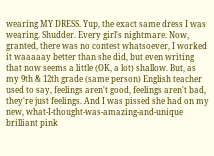wearing MY DRESS. Yup, the exact same dress I was wearing. Shudder. Every girl's nightmare. Now, granted, there was no contest whatsoever, I worked it waaaaay better than she did, but even writing that now seems a little (OK, a lot) shallow. But, as my 9th & 12th grade (same person) English teacher used to say, feelings aren't good, feelings aren't bad, they're just feelings. And I was pissed she had on my new, what-I-thought-was-amazing-and-unique brilliant pink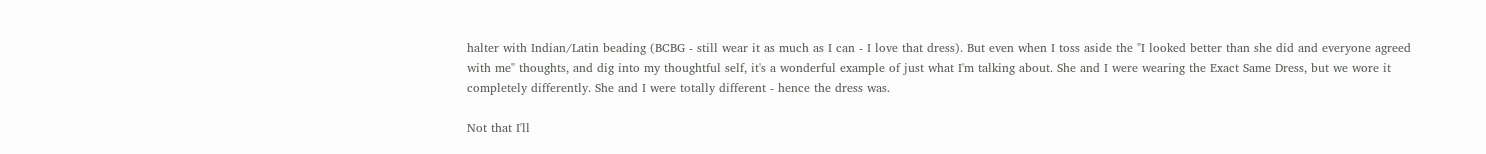halter with Indian/Latin beading (BCBG - still wear it as much as I can - I love that dress). But even when I toss aside the "I looked better than she did and everyone agreed with me" thoughts, and dig into my thoughtful self, it's a wonderful example of just what I'm talking about. She and I were wearing the Exact Same Dress, but we wore it completely differently. She and I were totally different - hence the dress was.

Not that I'll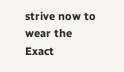strive now to wear the Exact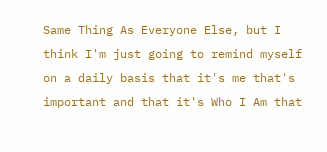Same Thing As Everyone Else, but I think I'm just going to remind myself on a daily basis that it's me that's important and that it's Who I Am that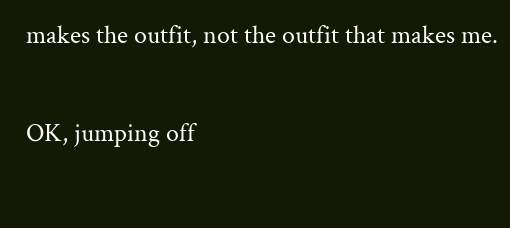makes the outfit, not the outfit that makes me.

OK, jumping off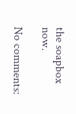the soapbox now.

No comments: